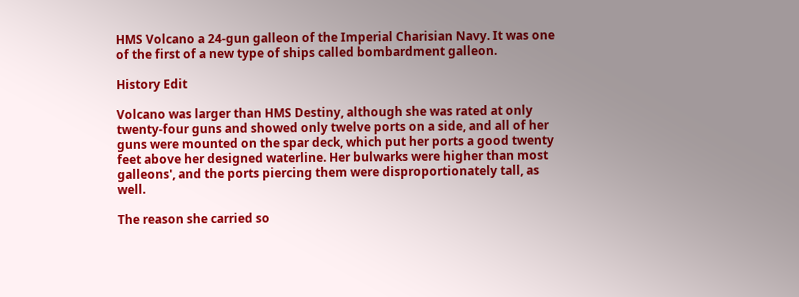HMS Volcano a 24-gun galleon of the Imperial Charisian Navy. It was one of the first of a new type of ships called bombardment galleon.

History Edit

Volcano was larger than HMS Destiny, although she was rated at only twenty-four guns and showed only twelve ports on a side, and all of her guns were mounted on the spar deck, which put her ports a good twenty feet above her designed waterline. Her bulwarks were higher than most galleons', and the ports piercing them were disproportionately tall, as well.

The reason she carried so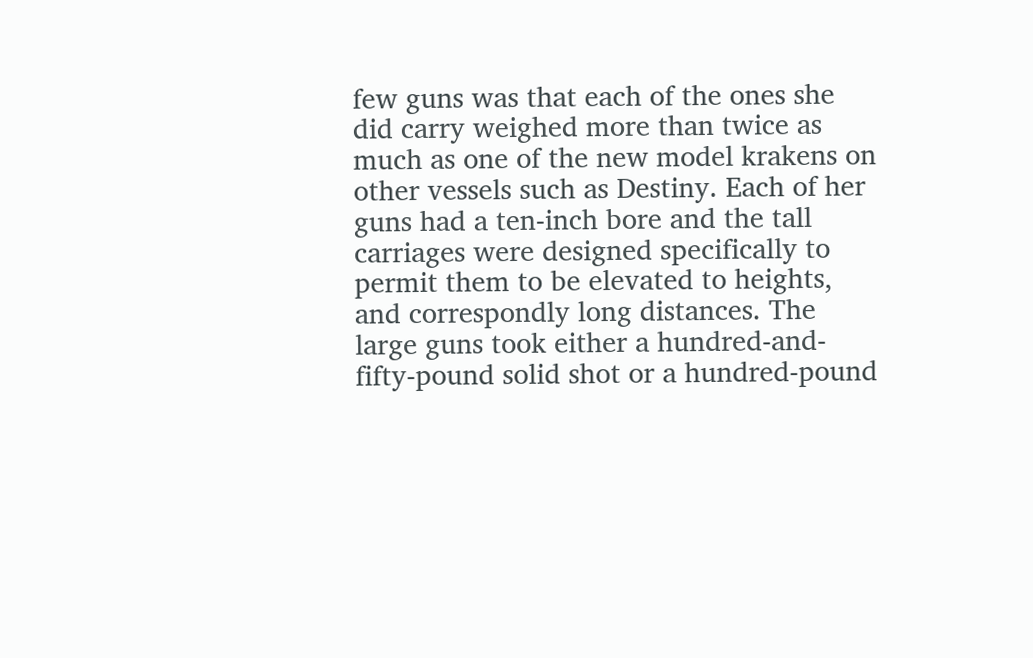few guns was that each of the ones she did carry weighed more than twice as much as one of the new model krakens on other vessels such as Destiny. Each of her guns had a ten-inch bore and the tall carriages were designed specifically to permit them to be elevated to heights, and correspondly long distances. The large guns took either a hundred-and-fifty-pound solid shot or a hundred-pound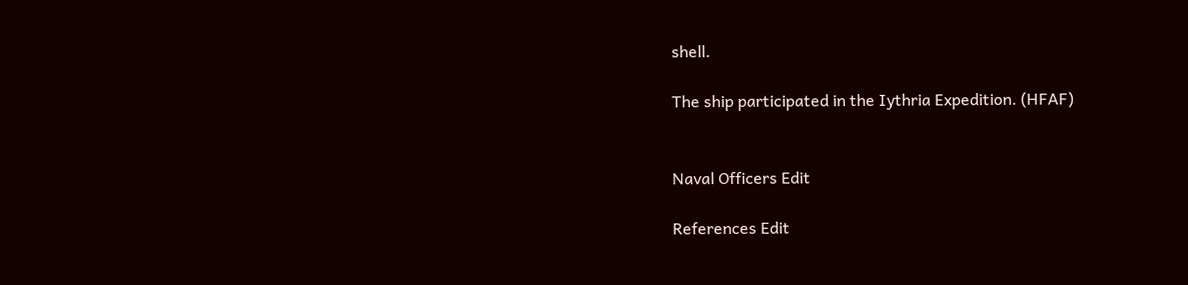shell.

The ship participated in the Iythria Expedition. (HFAF)


Naval Officers Edit

References Edit